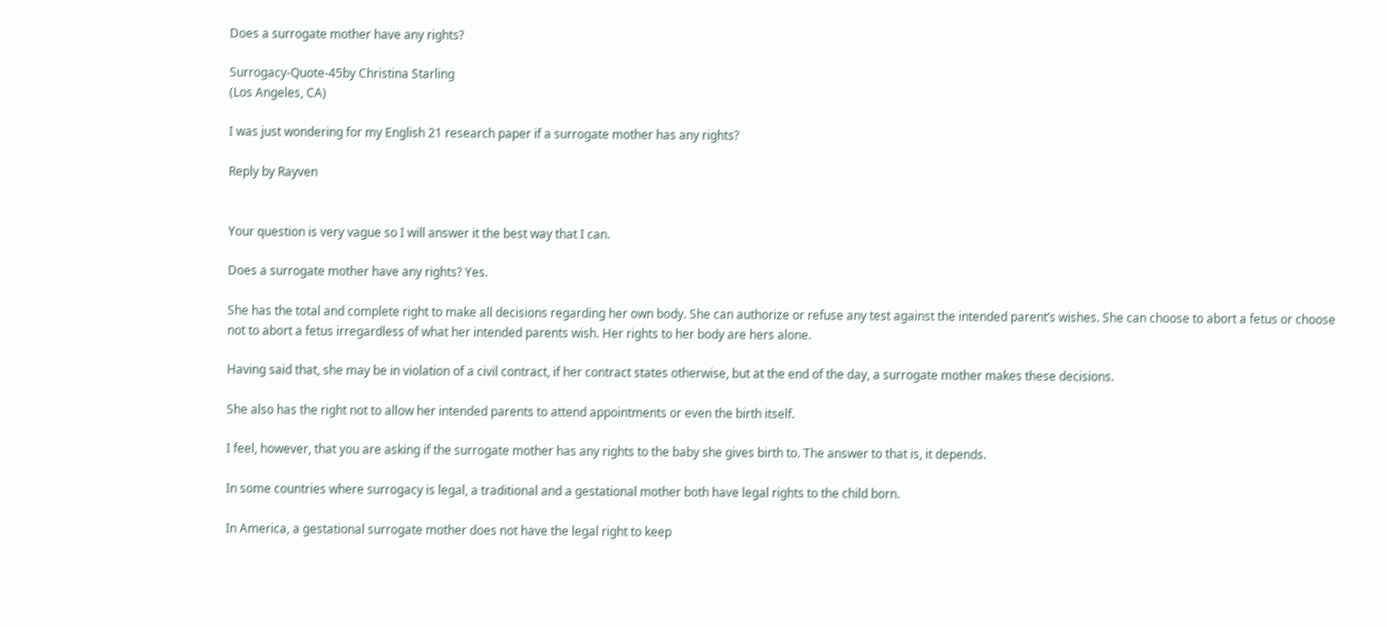Does a surrogate mother have any rights?

Surrogacy-Quote-45by Christina Starling
(Los Angeles, CA)

I was just wondering for my English 21 research paper if a surrogate mother has any rights?

Reply by Rayven


Your question is very vague so I will answer it the best way that I can.

Does a surrogate mother have any rights? Yes.

She has the total and complete right to make all decisions regarding her own body. She can authorize or refuse any test against the intended parent’s wishes. She can choose to abort a fetus or choose not to abort a fetus irregardless of what her intended parents wish. Her rights to her body are hers alone.

Having said that, she may be in violation of a civil contract, if her contract states otherwise, but at the end of the day, a surrogate mother makes these decisions.

She also has the right not to allow her intended parents to attend appointments or even the birth itself.

I feel, however, that you are asking if the surrogate mother has any rights to the baby she gives birth to. The answer to that is, it depends.

In some countries where surrogacy is legal, a traditional and a gestational mother both have legal rights to the child born.

In America, a gestational surrogate mother does not have the legal right to keep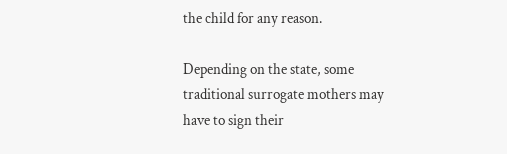the child for any reason.

Depending on the state, some traditional surrogate mothers may have to sign their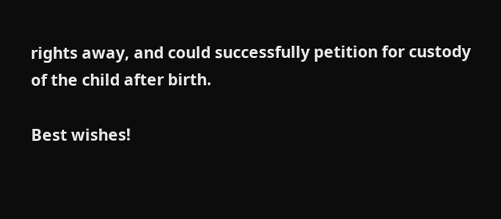rights away, and could successfully petition for custody of the child after birth.

Best wishes!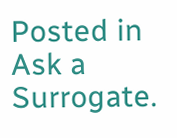Posted in Ask a Surrogate.